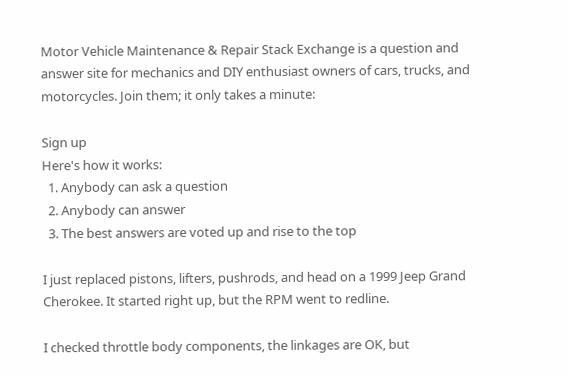Motor Vehicle Maintenance & Repair Stack Exchange is a question and answer site for mechanics and DIY enthusiast owners of cars, trucks, and motorcycles. Join them; it only takes a minute:

Sign up
Here's how it works:
  1. Anybody can ask a question
  2. Anybody can answer
  3. The best answers are voted up and rise to the top

I just replaced pistons, lifters, pushrods, and head on a 1999 Jeep Grand Cherokee. It started right up, but the RPM went to redline.

I checked throttle body components, the linkages are OK, but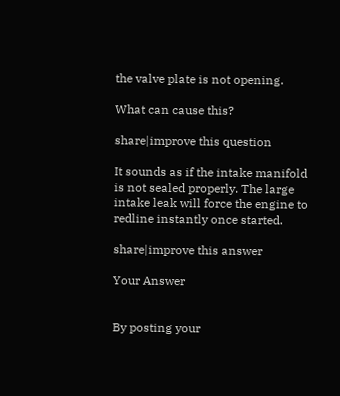the valve plate is not opening.

What can cause this?

share|improve this question

It sounds as if the intake manifold is not sealed properly. The large intake leak will force the engine to redline instantly once started.

share|improve this answer

Your Answer


By posting your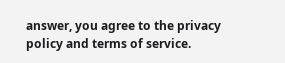answer, you agree to the privacy policy and terms of service.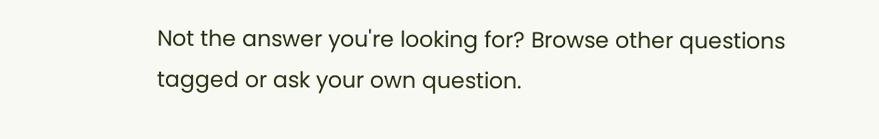Not the answer you're looking for? Browse other questions tagged or ask your own question.